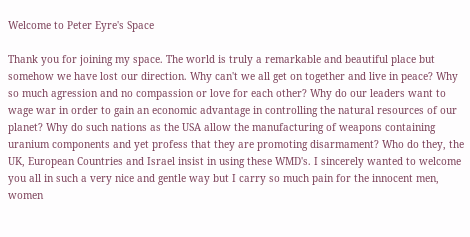Welcome to Peter Eyre's Space

Thank you for joining my space. The world is truly a remarkable and beautiful place but somehow we have lost our direction. Why can't we all get on together and live in peace? Why so much agression and no compassion or love for each other? Why do our leaders want to wage war in order to gain an economic advantage in controlling the natural resources of our planet? Why do such nations as the USA allow the manufacturing of weapons containing uranium components and yet profess that they are promoting disarmament? Who do they, the UK, European Countries and Israel insist in using these WMD's. I sincerely wanted to welcome you all in such a very nice and gentle way but I carry so much pain for the innocent men, women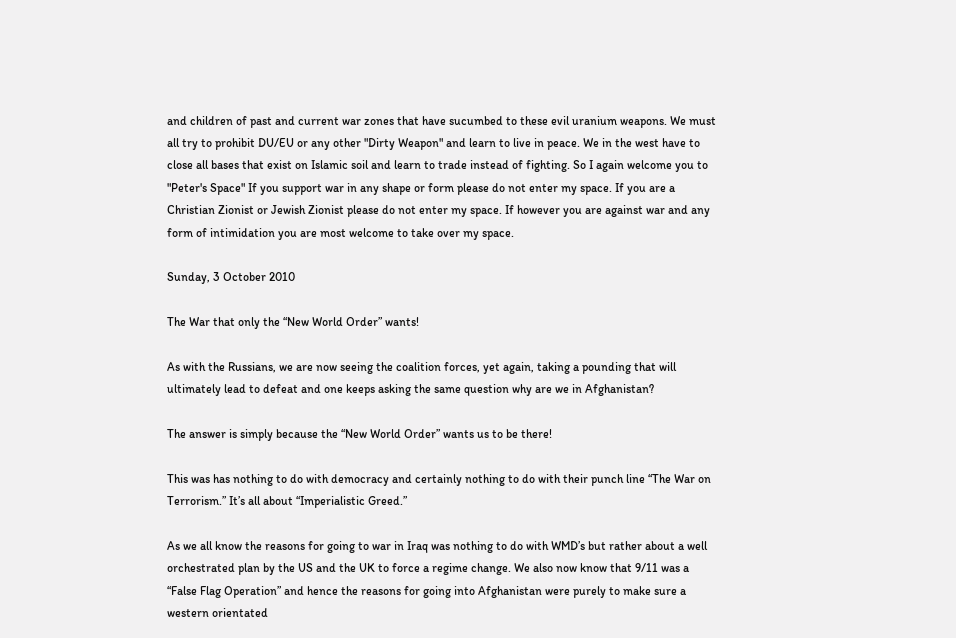and children of past and current war zones that have sucumbed to these evil uranium weapons. We must all try to prohibit DU/EU or any other "Dirty Weapon" and learn to live in peace. We in the west have to close all bases that exist on Islamic soil and learn to trade instead of fighting. So I again welcome you to "Peter's Space" If you support war in any shape or form please do not enter my space. If you are a Christian Zionist or Jewish Zionist please do not enter my space. If however you are against war and any form of intimidation you are most welcome to take over my space.

Sunday, 3 October 2010

The War that only the “New World Order” wants!

As with the Russians, we are now seeing the coalition forces, yet again, taking a pounding that will ultimately lead to defeat and one keeps asking the same question why are we in Afghanistan?

The answer is simply because the “New World Order” wants us to be there!

This was has nothing to do with democracy and certainly nothing to do with their punch line “The War on Terrorism.” It’s all about “Imperialistic Greed.”

As we all know the reasons for going to war in Iraq was nothing to do with WMD’s but rather about a well orchestrated plan by the US and the UK to force a regime change. We also now know that 9/11 was a “False Flag Operation” and hence the reasons for going into Afghanistan were purely to make sure a western orientated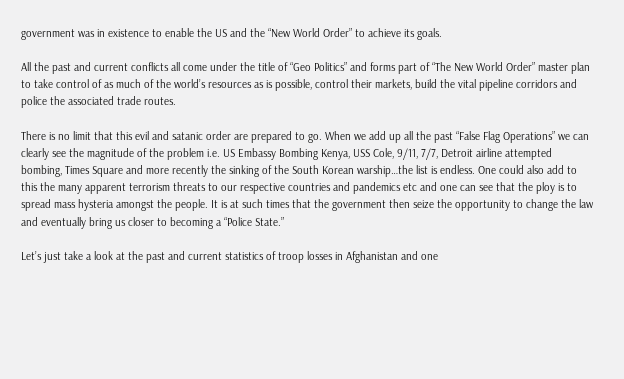government was in existence to enable the US and the “New World Order” to achieve its goals.

All the past and current conflicts all come under the title of “Geo Politics” and forms part of “The New World Order” master plan to take control of as much of the world’s resources as is possible, control their markets, build the vital pipeline corridors and police the associated trade routes.

There is no limit that this evil and satanic order are prepared to go. When we add up all the past “False Flag Operations” we can clearly see the magnitude of the problem i.e. US Embassy Bombing Kenya, USS Cole, 9/11, 7/7, Detroit airline attempted bombing, Times Square and more recently the sinking of the South Korean warship…the list is endless. One could also add to this the many apparent terrorism threats to our respective countries and pandemics etc and one can see that the ploy is to spread mass hysteria amongst the people. It is at such times that the government then seize the opportunity to change the law and eventually bring us closer to becoming a “Police State.”

Let’s just take a look at the past and current statistics of troop losses in Afghanistan and one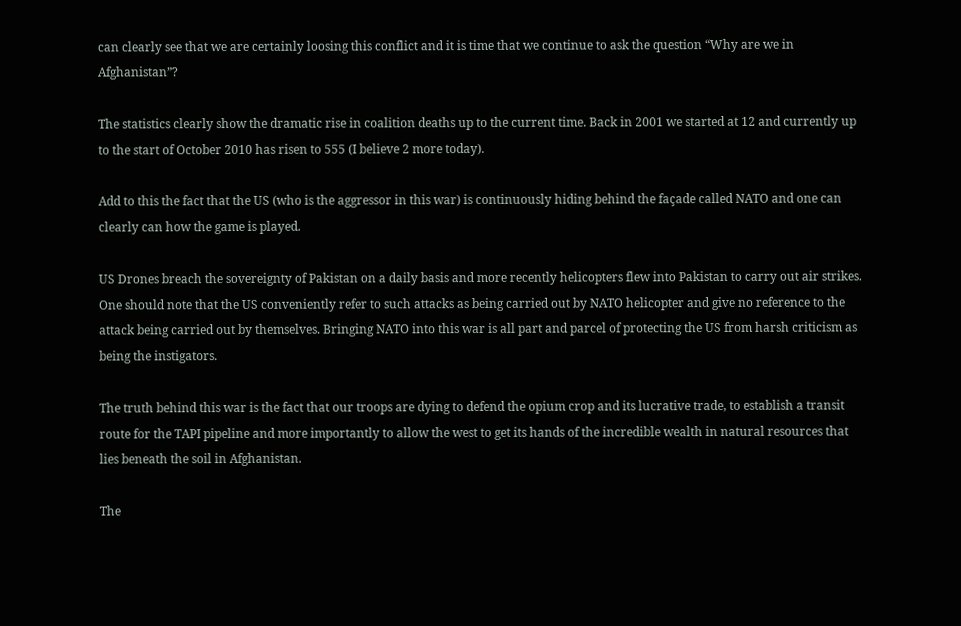can clearly see that we are certainly loosing this conflict and it is time that we continue to ask the question “Why are we in Afghanistan”?

The statistics clearly show the dramatic rise in coalition deaths up to the current time. Back in 2001 we started at 12 and currently up to the start of October 2010 has risen to 555 (I believe 2 more today).

Add to this the fact that the US (who is the aggressor in this war) is continuously hiding behind the façade called NATO and one can clearly can how the game is played.

US Drones breach the sovereignty of Pakistan on a daily basis and more recently helicopters flew into Pakistan to carry out air strikes. One should note that the US conveniently refer to such attacks as being carried out by NATO helicopter and give no reference to the attack being carried out by themselves. Bringing NATO into this war is all part and parcel of protecting the US from harsh criticism as being the instigators.

The truth behind this war is the fact that our troops are dying to defend the opium crop and its lucrative trade, to establish a transit route for the TAPI pipeline and more importantly to allow the west to get its hands of the incredible wealth in natural resources that lies beneath the soil in Afghanistan.

The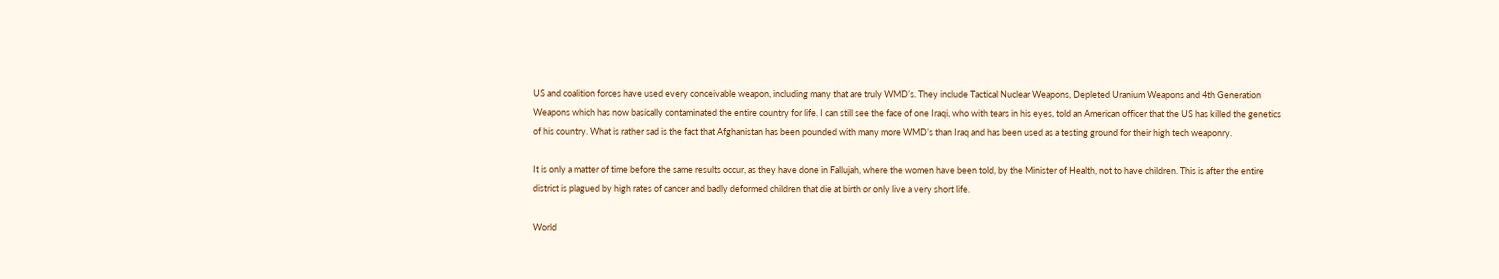US and coalition forces have used every conceivable weapon, including many that are truly WMD’s. They include Tactical Nuclear Weapons, Depleted Uranium Weapons and 4th Generation Weapons which has now basically contaminated the entire country for life. I can still see the face of one Iraqi, who with tears in his eyes, told an American officer that the US has killed the genetics of his country. What is rather sad is the fact that Afghanistan has been pounded with many more WMD’s than Iraq and has been used as a testing ground for their high tech weaponry.

It is only a matter of time before the same results occur, as they have done in Fallujah, where the women have been told, by the Minister of Health, not to have children. This is after the entire district is plagued by high rates of cancer and badly deformed children that die at birth or only live a very short life.

World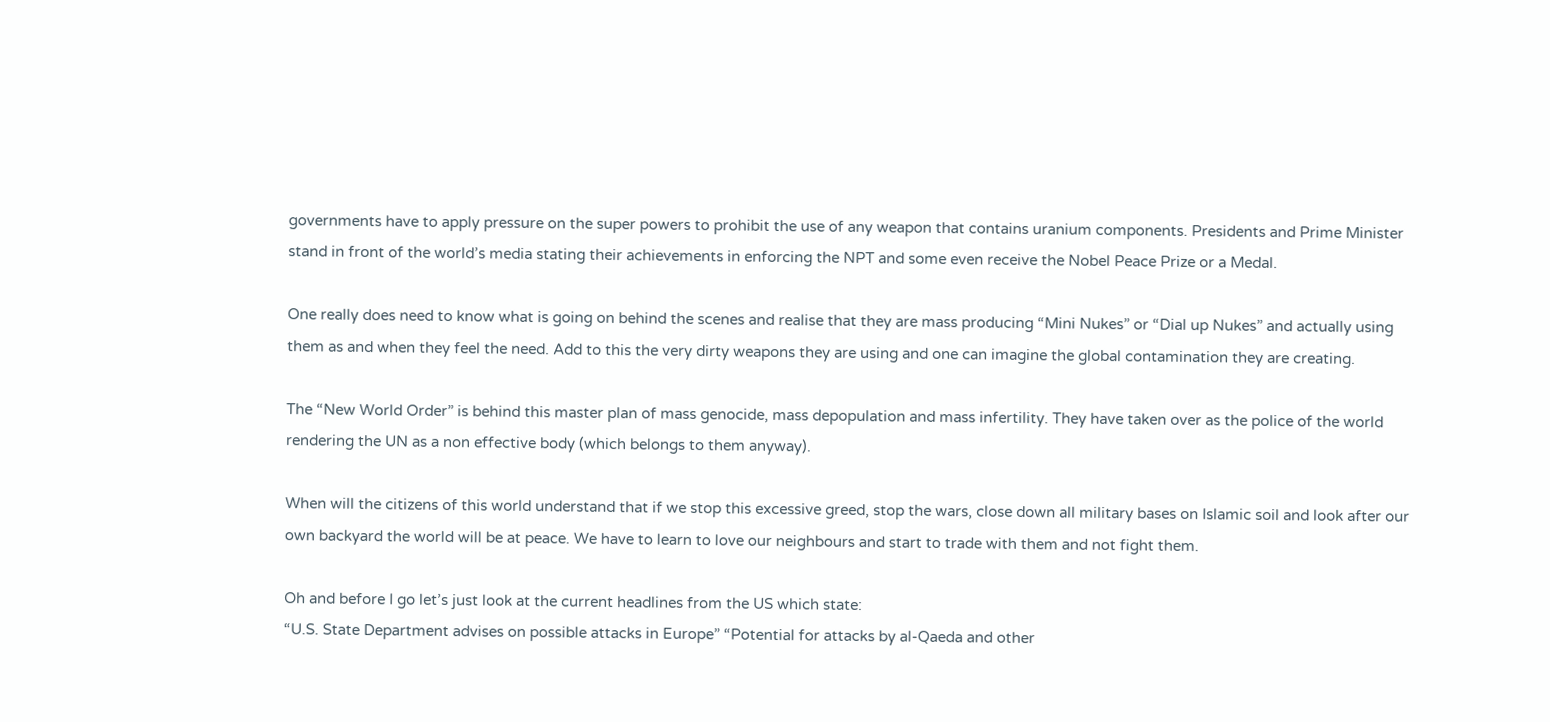governments have to apply pressure on the super powers to prohibit the use of any weapon that contains uranium components. Presidents and Prime Minister stand in front of the world’s media stating their achievements in enforcing the NPT and some even receive the Nobel Peace Prize or a Medal.

One really does need to know what is going on behind the scenes and realise that they are mass producing “Mini Nukes” or “Dial up Nukes” and actually using them as and when they feel the need. Add to this the very dirty weapons they are using and one can imagine the global contamination they are creating.

The “New World Order” is behind this master plan of mass genocide, mass depopulation and mass infertility. They have taken over as the police of the world rendering the UN as a non effective body (which belongs to them anyway).

When will the citizens of this world understand that if we stop this excessive greed, stop the wars, close down all military bases on Islamic soil and look after our own backyard the world will be at peace. We have to learn to love our neighbours and start to trade with them and not fight them.

Oh and before I go let’s just look at the current headlines from the US which state:
“U.S. State Department advises on possible attacks in Europe” “Potential for attacks by al-Qaeda and other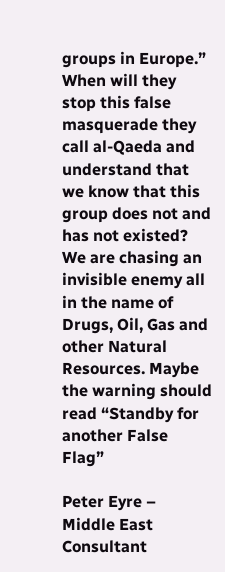groups in Europe.” When will they stop this false masquerade they call al-Qaeda and understand that we know that this group does not and has not existed? We are chasing an invisible enemy all in the name of Drugs, Oil, Gas and other Natural Resources. Maybe the warning should read “Standby for another False Flag”

Peter Eyre – Middle East Consultant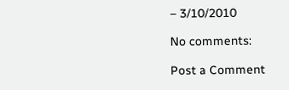– 3/10/2010

No comments:

Post a Comment